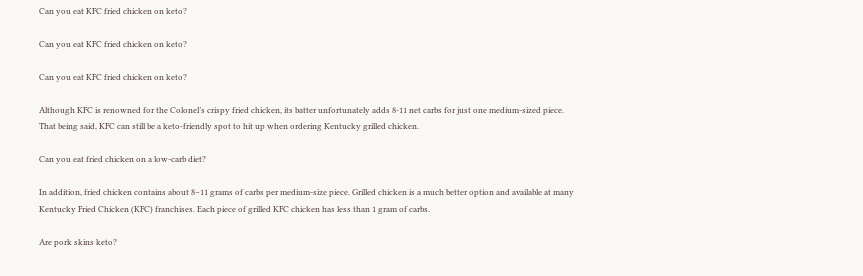Can you eat KFC fried chicken on keto?

Can you eat KFC fried chicken on keto?

Can you eat KFC fried chicken on keto?

Although KFC is renowned for the Colonel’s crispy fried chicken, its batter unfortunately adds 8-11 net carbs for just one medium-sized piece. That being said, KFC can still be a keto-friendly spot to hit up when ordering Kentucky grilled chicken.

Can you eat fried chicken on a low-carb diet?

In addition, fried chicken contains about 8–11 grams of carbs per medium-size piece. Grilled chicken is a much better option and available at many Kentucky Fried Chicken (KFC) franchises. Each piece of grilled KFC chicken has less than 1 gram of carbs.

Are pork skins keto?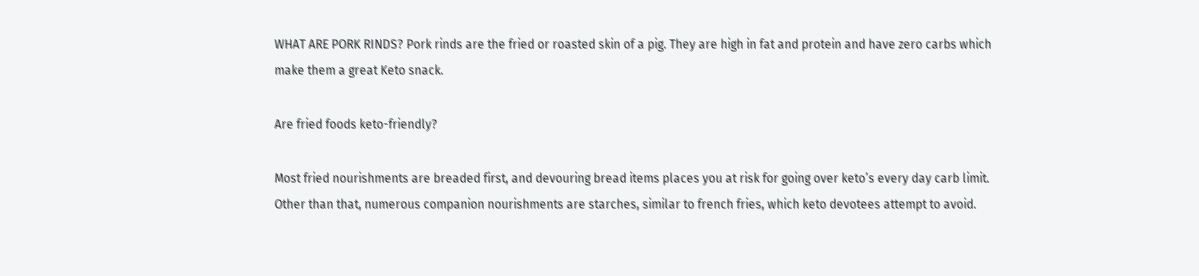WHAT ARE PORK RINDS? Pork rinds are the fried or roasted skin of a pig. They are high in fat and protein and have zero carbs which make them a great Keto snack.

Are fried foods keto-friendly?

Most fried nourishments are breaded first, and devouring bread items places you at risk for going over keto’s every day carb limit. Other than that, numerous companion nourishments are starches, similar to french fries, which keto devotees attempt to avoid.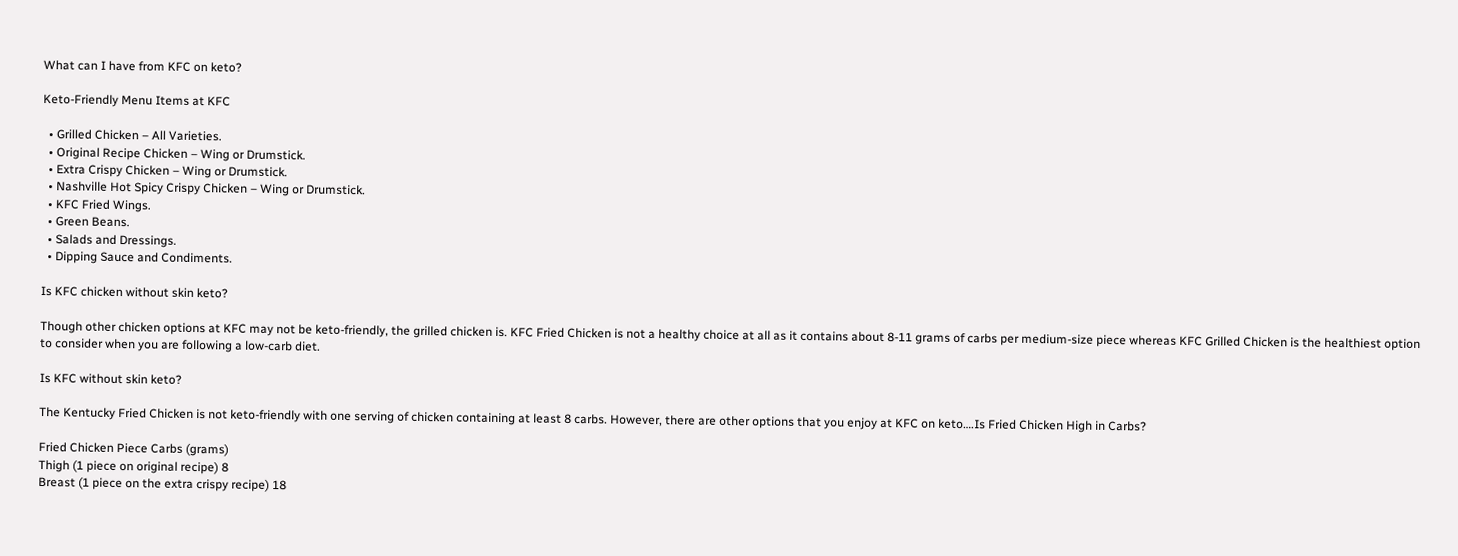What can I have from KFC on keto?

Keto-Friendly Menu Items at KFC

  • Grilled Chicken – All Varieties.
  • Original Recipe Chicken – Wing or Drumstick.
  • Extra Crispy Chicken – Wing or Drumstick.
  • Nashville Hot Spicy Crispy Chicken – Wing or Drumstick.
  • KFC Fried Wings.
  • Green Beans.
  • Salads and Dressings.
  • Dipping Sauce and Condiments.

Is KFC chicken without skin keto?

Though other chicken options at KFC may not be keto-friendly, the grilled chicken is. KFC Fried Chicken is not a healthy choice at all as it contains about 8-11 grams of carbs per medium-size piece whereas KFC Grilled Chicken is the healthiest option to consider when you are following a low-carb diet.

Is KFC without skin keto?

The Kentucky Fried Chicken is not keto-friendly with one serving of chicken containing at least 8 carbs. However, there are other options that you enjoy at KFC on keto….Is Fried Chicken High in Carbs?

Fried Chicken Piece Carbs (grams)
Thigh (1 piece on original recipe) 8
Breast (1 piece on the extra crispy recipe) 18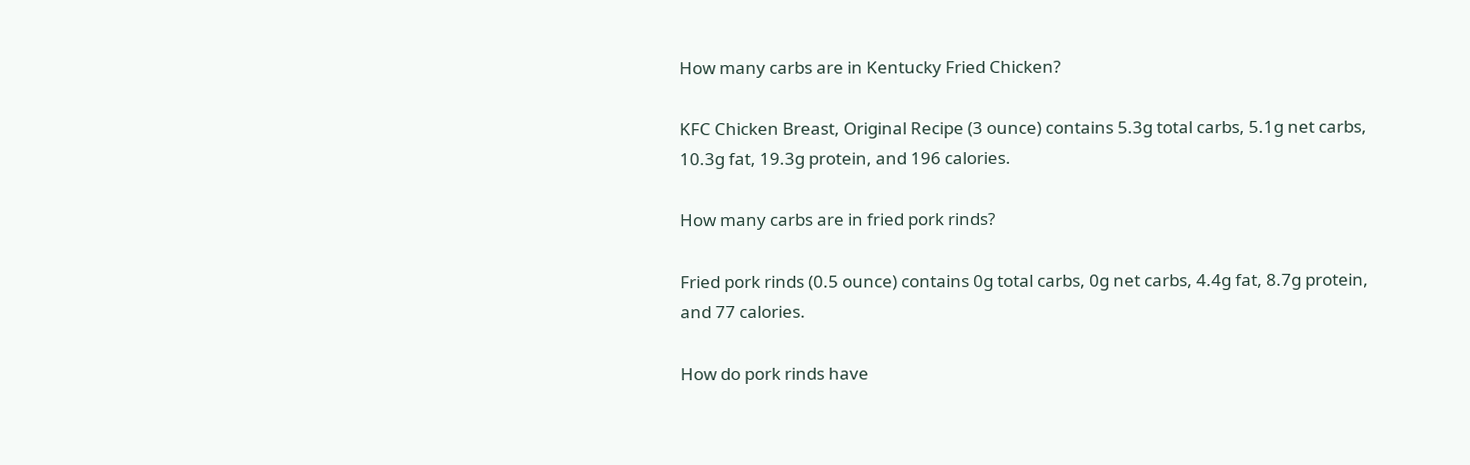How many carbs are in Kentucky Fried Chicken?

KFC Chicken Breast, Original Recipe (3 ounce) contains 5.3g total carbs, 5.1g net carbs, 10.3g fat, 19.3g protein, and 196 calories.

How many carbs are in fried pork rinds?

Fried pork rinds (0.5 ounce) contains 0g total carbs, 0g net carbs, 4.4g fat, 8.7g protein, and 77 calories.

How do pork rinds have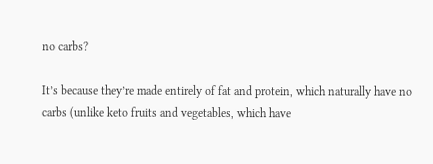no carbs?

It’s because they’re made entirely of fat and protein, which naturally have no carbs (unlike keto fruits and vegetables, which have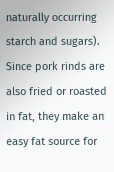naturally occurring starch and sugars). Since pork rinds are also fried or roasted in fat, they make an easy fat source for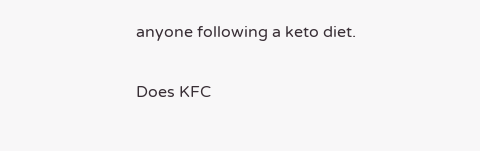anyone following a keto diet.

Does KFC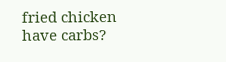fried chicken have carbs?